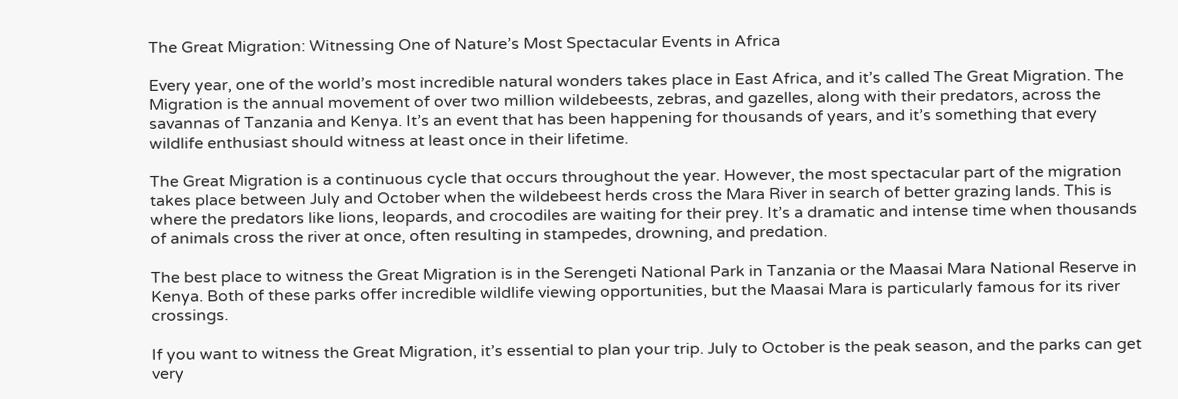The Great Migration: Witnessing One of Nature’s Most Spectacular Events in Africa

Every year, one of the world’s most incredible natural wonders takes place in East Africa, and it’s called The Great Migration. The Migration is the annual movement of over two million wildebeests, zebras, and gazelles, along with their predators, across the savannas of Tanzania and Kenya. It’s an event that has been happening for thousands of years, and it’s something that every wildlife enthusiast should witness at least once in their lifetime.

The Great Migration is a continuous cycle that occurs throughout the year. However, the most spectacular part of the migration takes place between July and October when the wildebeest herds cross the Mara River in search of better grazing lands. This is where the predators like lions, leopards, and crocodiles are waiting for their prey. It’s a dramatic and intense time when thousands of animals cross the river at once, often resulting in stampedes, drowning, and predation.

The best place to witness the Great Migration is in the Serengeti National Park in Tanzania or the Maasai Mara National Reserve in Kenya. Both of these parks offer incredible wildlife viewing opportunities, but the Maasai Mara is particularly famous for its river crossings.

If you want to witness the Great Migration, it’s essential to plan your trip. July to October is the peak season, and the parks can get very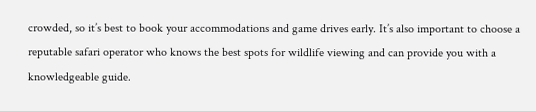crowded, so it’s best to book your accommodations and game drives early. It’s also important to choose a reputable safari operator who knows the best spots for wildlife viewing and can provide you with a knowledgeable guide.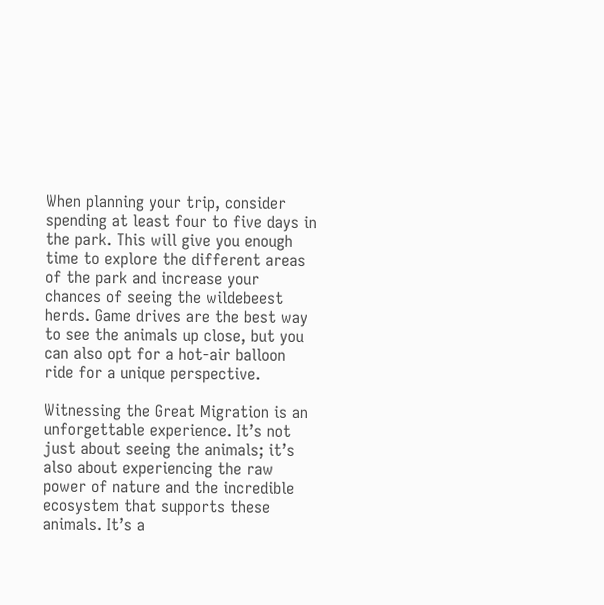When planning your trip, consider spending at least four to five days in the park. This will give you enough time to explore the different areas of the park and increase your chances of seeing the wildebeest herds. Game drives are the best way to see the animals up close, but you can also opt for a hot-air balloon ride for a unique perspective.

Witnessing the Great Migration is an unforgettable experience. It’s not just about seeing the animals; it’s also about experiencing the raw power of nature and the incredible ecosystem that supports these animals. It’s a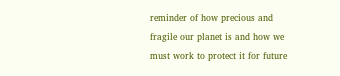reminder of how precious and fragile our planet is and how we must work to protect it for future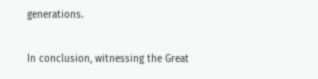generations.

In conclusion, witnessing the Great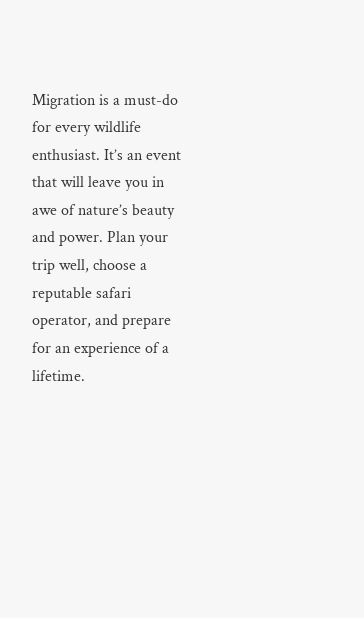Migration is a must-do for every wildlife enthusiast. It’s an event that will leave you in awe of nature’s beauty and power. Plan your trip well, choose a reputable safari operator, and prepare for an experience of a lifetime.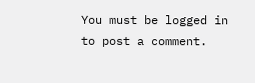You must be logged in to post a comment.